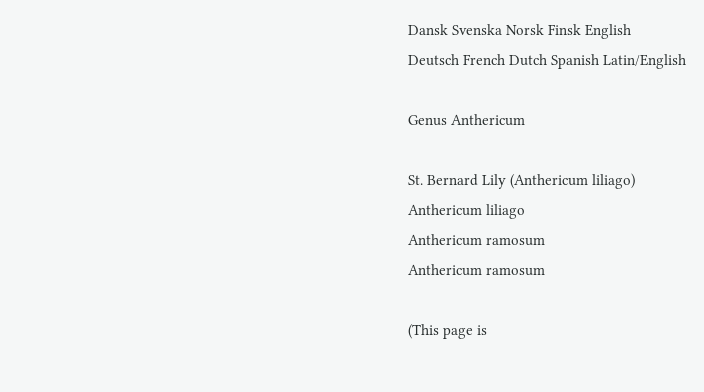Dansk Svenska Norsk Finsk English
Deutsch French Dutch Spanish Latin/English

Genus Anthericum

St. Bernard Lily (Anthericum liliago)
Anthericum liliago
Anthericum ramosum
Anthericum ramosum

(This page is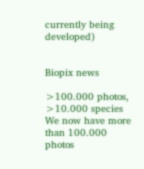currently being developed)


Biopix news

>100.000 photos, >10.000 species
We now have more than 100.000 photos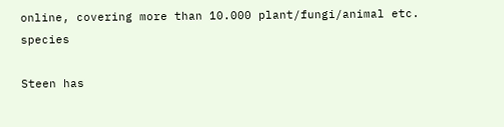online, covering more than 10.000 plant/fungi/animal etc. species

Steen has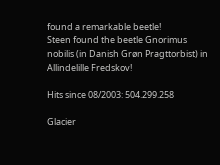found a remarkable beetle!
Steen found the beetle Gnorimus nobilis (in Danish Grøn Pragttorbist) in Allindelille Fredskov!

Hits since 08/2003: 504.299.258

Glacier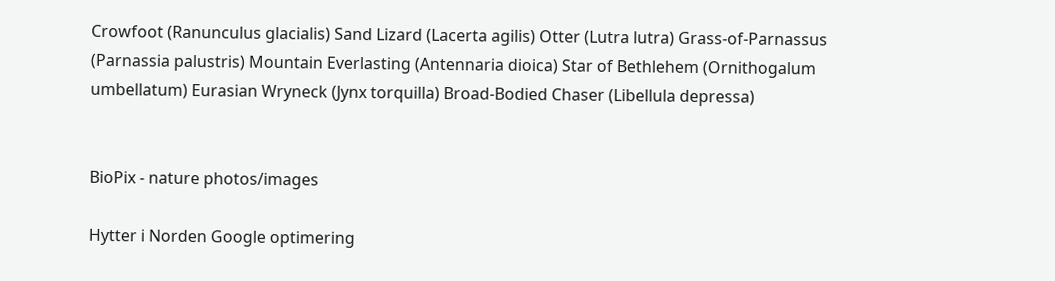Crowfoot (Ranunculus glacialis) Sand Lizard (Lacerta agilis) Otter (Lutra lutra) Grass-of-Parnassus (Parnassia palustris) Mountain Everlasting (Antennaria dioica) Star of Bethlehem (Ornithogalum umbellatum) Eurasian Wryneck (Jynx torquilla) Broad-Bodied Chaser (Libellula depressa)


BioPix - nature photos/images

Hytter i Norden Google optimering